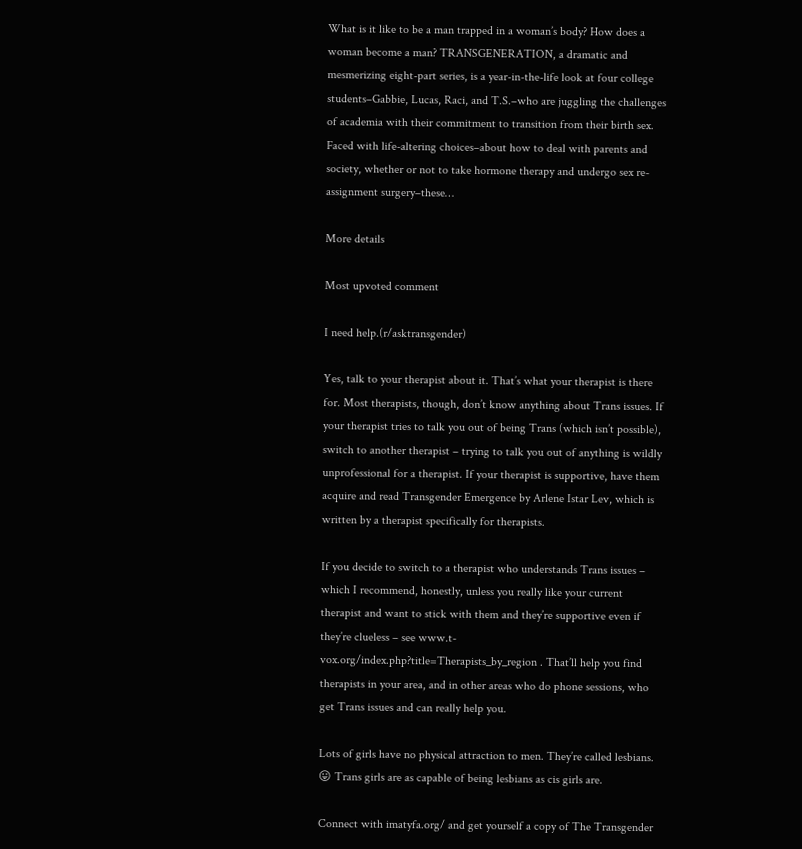What is it like to be a man trapped in a woman’s body? How does a woman become a man? TRANSGENERATION, a dramatic and mesmerizing eight-part series, is a year-in-the-life look at four college students–Gabbie, Lucas, Raci, and T.S.–who are juggling the challenges of academia with their commitment to transition from their birth sex. Faced with life-altering choices–about how to deal with parents and society, whether or not to take hormone therapy and undergo sex re-assignment surgery–these…

More details

Most upvoted comment

I need help.(r/asktransgender)

Yes, talk to your therapist about it. That’s what your therapist is there for. Most therapists, though, don’t know anything about Trans issues. If your therapist tries to talk you out of being Trans (which isn’t possible), switch to another therapist – trying to talk you out of anything is wildly unprofessional for a therapist. If your therapist is supportive, have them acquire and read Transgender Emergence by Arlene Istar Lev, which is written by a therapist specifically for therapists.

If you decide to switch to a therapist who understands Trans issues – which I recommend, honestly, unless you really like your current therapist and want to stick with them and they’re supportive even if they’re clueless – see www.t-vox.org/index.php?title=Therapists_by_region . That’ll help you find therapists in your area, and in other areas who do phone sessions, who get Trans issues and can really help you.

Lots of girls have no physical attraction to men. They’re called lesbians. 😛 Trans girls are as capable of being lesbians as cis girls are.

Connect with imatyfa.org/ and get yourself a copy of The Transgender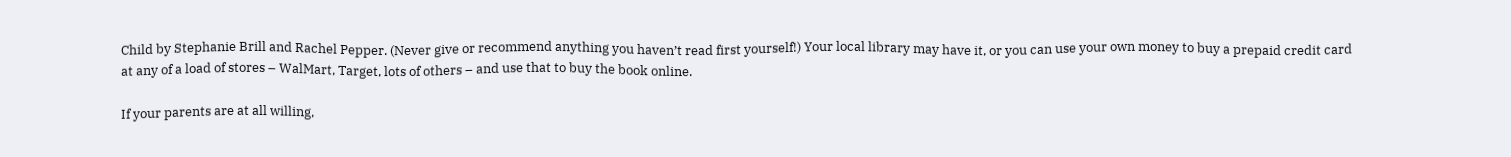Child by Stephanie Brill and Rachel Pepper. (Never give or recommend anything you haven’t read first yourself!) Your local library may have it, or you can use your own money to buy a prepaid credit card at any of a load of stores – WalMart, Target, lots of others – and use that to buy the book online.

If your parents are at all willing,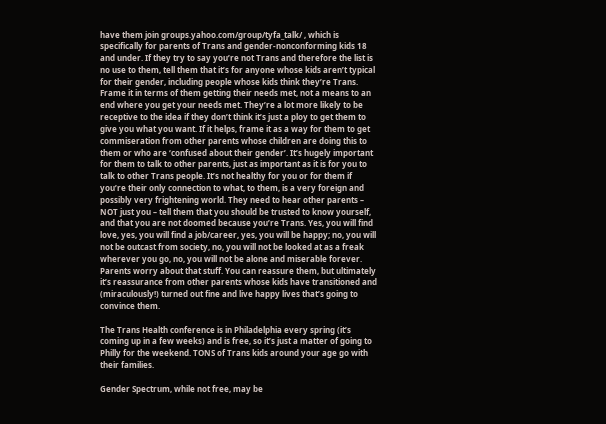have them join groups.yahoo.com/group/tyfa_talk/ , which is specifically for parents of Trans and gender-nonconforming kids 18 and under. If they try to say you’re not Trans and therefore the list is no use to them, tell them that it’s for anyone whose kids aren’t typical for their gender, including people whose kids think they’re Trans. Frame it in terms of them getting their needs met, not a means to an end where you get your needs met. They’re a lot more likely to be receptive to the idea if they don’t think it’s just a ploy to get them to give you what you want. If it helps, frame it as a way for them to get commiseration from other parents whose children are doing this to them or who are ‘confused about their gender’. It’s hugely important for them to talk to other parents, just as important as it is for you to talk to other Trans people. It’s not healthy for you or for them if you’re their only connection to what, to them, is a very foreign and possibly very frightening world. They need to hear other parents – NOT just you – tell them that you should be trusted to know yourself, and that you are not doomed because you’re Trans. Yes, you will find love, yes, you will find a job/career, yes, you will be happy; no, you will not be outcast from society, no, you will not be looked at as a freak wherever you go, no, you will not be alone and miserable forever. Parents worry about that stuff. You can reassure them, but ultimately it’s reassurance from other parents whose kids have transitioned and (miraculously!) turned out fine and live happy lives that’s going to convince them.

The Trans Health conference is in Philadelphia every spring (it’s coming up in a few weeks) and is free, so it’s just a matter of going to Philly for the weekend. TONS of Trans kids around your age go with their families.

Gender Spectrum, while not free, may be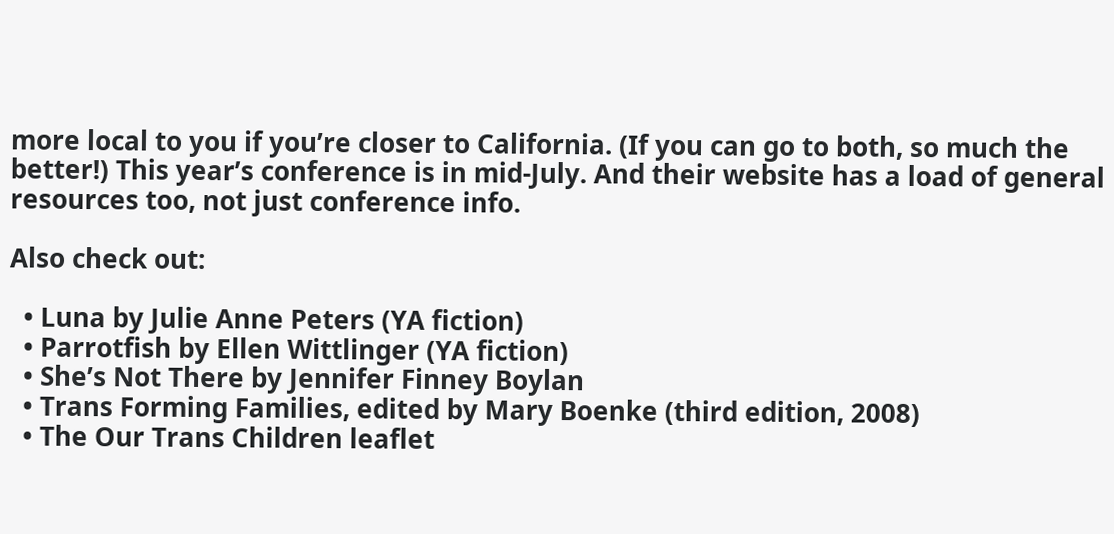more local to you if you’re closer to California. (If you can go to both, so much the better!) This year’s conference is in mid-July. And their website has a load of general resources too, not just conference info.

Also check out:

  • Luna by Julie Anne Peters (YA fiction)
  • Parrotfish by Ellen Wittlinger (YA fiction)
  • She’s Not There by Jennifer Finney Boylan
  • Trans Forming Families, edited by Mary Boenke (third edition, 2008)
  • The Our Trans Children leaflet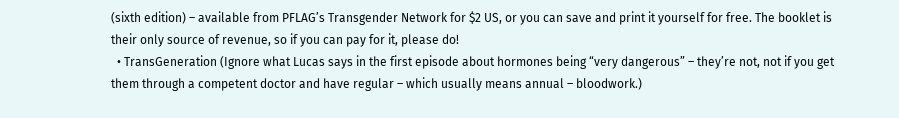(sixth edition) – available from PFLAG’s Transgender Network for $2 US, or you can save and print it yourself for free. The booklet is their only source of revenue, so if you can pay for it, please do!
  • TransGeneration (Ignore what Lucas says in the first episode about hormones being “very dangerous” – they’re not, not if you get them through a competent doctor and have regular – which usually means annual – bloodwork.)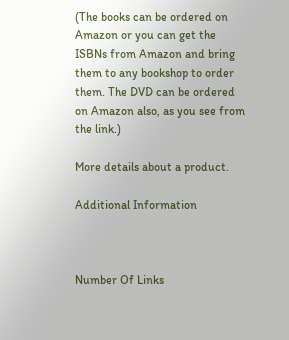(The books can be ordered on Amazon or you can get the ISBNs from Amazon and bring them to any bookshop to order them. The DVD can be ordered on Amazon also, as you see from the link.)

More details about a product.

Additional Information



Number Of Links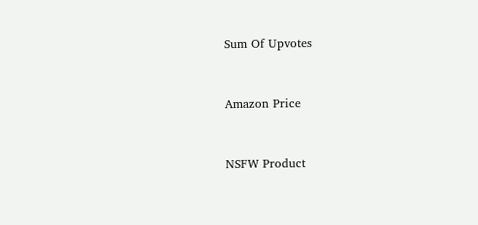Sum Of Upvotes


Amazon Price


NSFW Product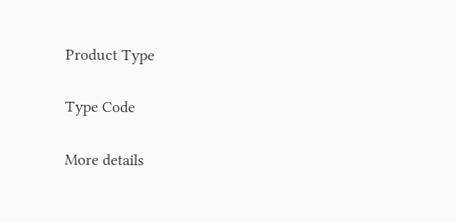Product Type


Type Code


More details